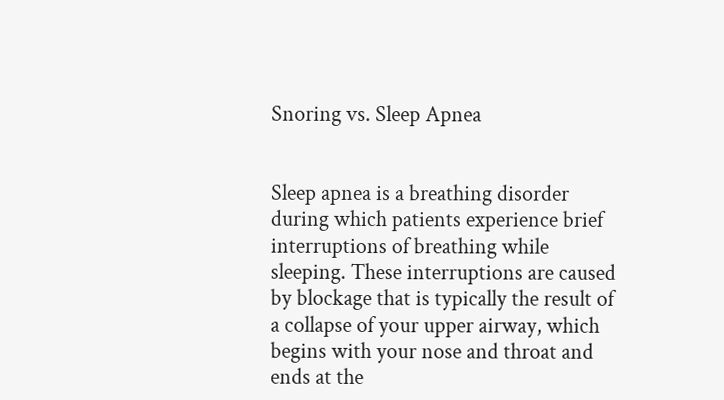Snoring vs. Sleep Apnea


Sleep apnea is a breathing disorder during which patients experience brief interruptions of breathing while sleeping. These interruptions are caused by blockage that is typically the result of a collapse of your upper airway, which begins with your nose and throat and ends at the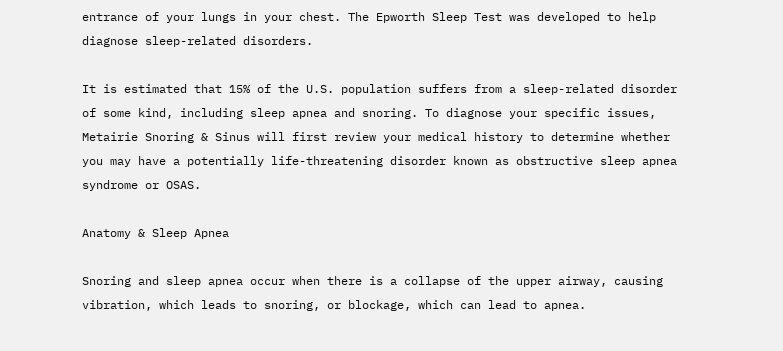entrance of your lungs in your chest. The Epworth Sleep Test was developed to help diagnose sleep-related disorders.

It is estimated that 15% of the U.S. population suffers from a sleep-related disorder of some kind, including sleep apnea and snoring. To diagnose your specific issues, Metairie Snoring & Sinus will first review your medical history to determine whether you may have a potentially life-threatening disorder known as obstructive sleep apnea syndrome or OSAS.

Anatomy & Sleep Apnea

Snoring and sleep apnea occur when there is a collapse of the upper airway, causing vibration, which leads to snoring, or blockage, which can lead to apnea.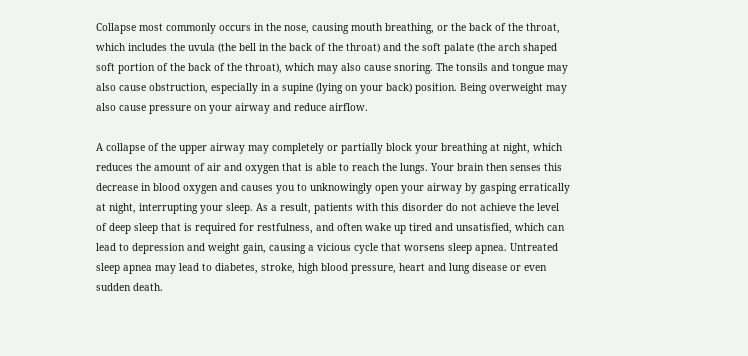Collapse most commonly occurs in the nose, causing mouth breathing, or the back of the throat, which includes the uvula (the bell in the back of the throat) and the soft palate (the arch shaped soft portion of the back of the throat), which may also cause snoring. The tonsils and tongue may also cause obstruction, especially in a supine (lying on your back) position. Being overweight may also cause pressure on your airway and reduce airflow.

A collapse of the upper airway may completely or partially block your breathing at night, which reduces the amount of air and oxygen that is able to reach the lungs. Your brain then senses this decrease in blood oxygen and causes you to unknowingly open your airway by gasping erratically at night, interrupting your sleep. As a result, patients with this disorder do not achieve the level of deep sleep that is required for restfulness, and often wake up tired and unsatisfied, which can lead to depression and weight gain, causing a vicious cycle that worsens sleep apnea. Untreated sleep apnea may lead to diabetes, stroke, high blood pressure, heart and lung disease or even sudden death.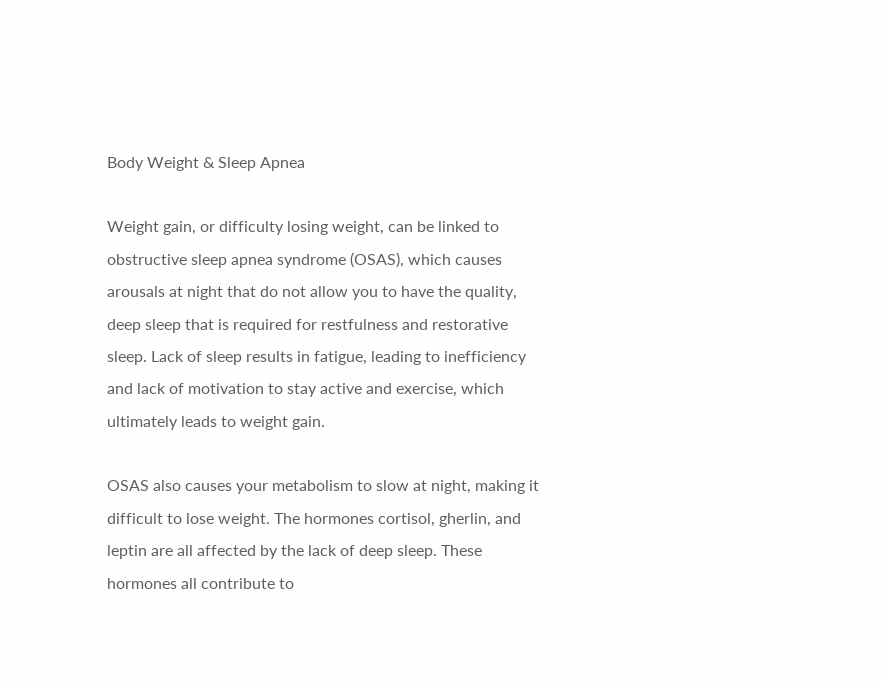Body Weight & Sleep Apnea

Weight gain, or difficulty losing weight, can be linked to obstructive sleep apnea syndrome (OSAS), which causes arousals at night that do not allow you to have the quality, deep sleep that is required for restfulness and restorative sleep. Lack of sleep results in fatigue, leading to inefficiency and lack of motivation to stay active and exercise, which ultimately leads to weight gain.

OSAS also causes your metabolism to slow at night, making it difficult to lose weight. The hormones cortisol, gherlin, and leptin are all affected by the lack of deep sleep. These hormones all contribute to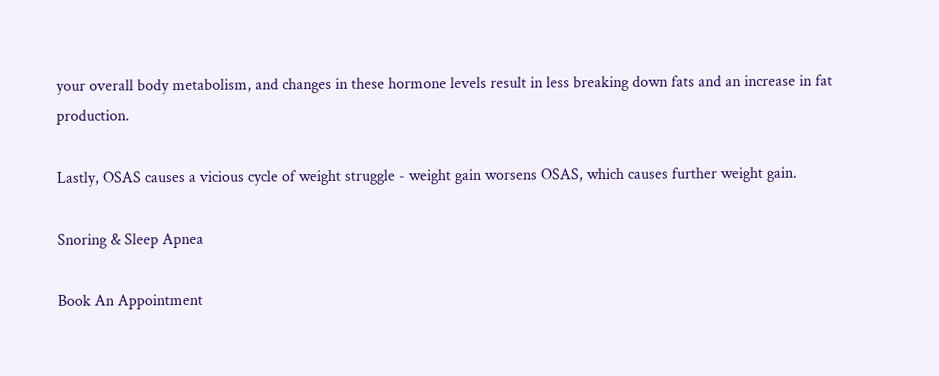your overall body metabolism, and changes in these hormone levels result in less breaking down fats and an increase in fat production.

Lastly, OSAS causes a vicious cycle of weight struggle - weight gain worsens OSAS, which causes further weight gain.

Snoring & Sleep Apnea

Book An Appointment